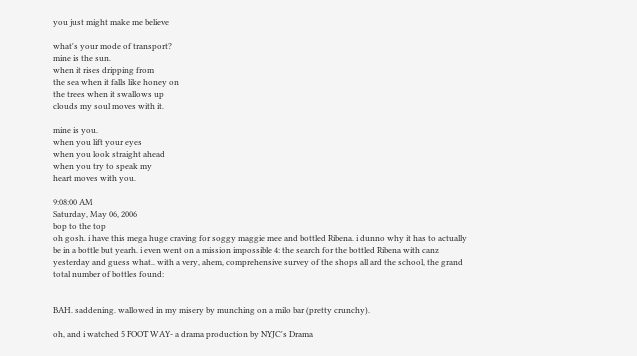you just might make me believe

what's your mode of transport?
mine is the sun.
when it rises dripping from
the sea when it falls like honey on
the trees when it swallows up
clouds my soul moves with it.

mine is you.
when you lift your eyes
when you look straight ahead
when you try to speak my
heart moves with you.

9:08:00 AM
Saturday, May 06, 2006
bop to the top
oh gosh. i have this mega huge craving for soggy maggie mee and bottled Ribena. i dunno why it has to actually be in a bottle but yearh. i even went on a mission impossible 4: the search for the bottled Ribena with canz yesterday and guess what.. with a very, ahem, comprehensive survey of the shops all ard the school, the grand total number of bottles found:


BAH. saddening. wallowed in my misery by munching on a milo bar (pretty crunchy).

oh, and i watched 5 FOOT WAY- a drama production by NYJC's Drama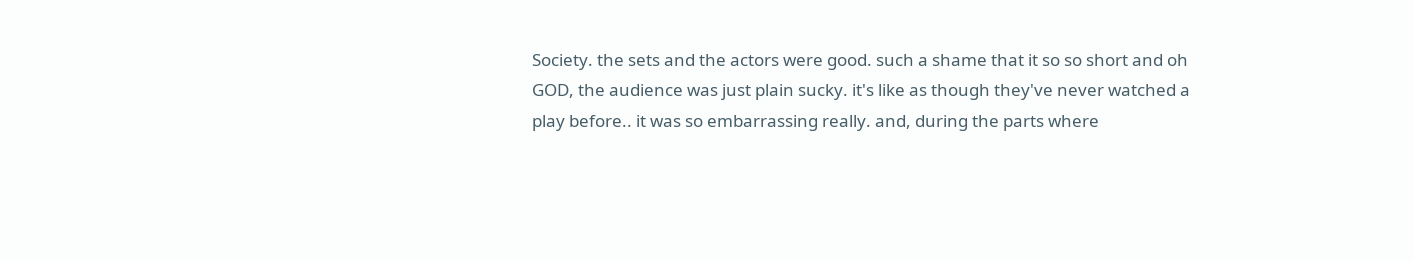Society. the sets and the actors were good. such a shame that it so so short and oh GOD, the audience was just plain sucky. it's like as though they've never watched a play before.. it was so embarrassing really. and, during the parts where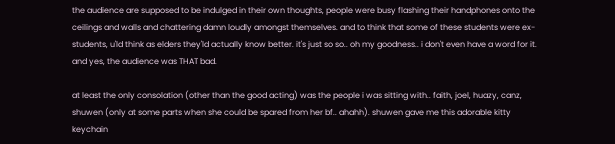the audience are supposed to be indulged in their own thoughts, people were busy flashing their handphones onto the ceilings and walls and chattering damn loudly amongst themselves. and to think that some of these students were ex-students, u'ld think as elders they'ld actually know better. it's just so so.. oh my goodness.. i don't even have a word for it. and yes, the audience was THAT bad.

at least the only consolation (other than the good acting) was the people i was sitting with.. faith, joel, huazy, canz, shuwen (only at some parts when she could be spared from her bf.. ahahh). shuwen gave me this adorable kitty keychain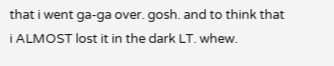that i went ga-ga over. gosh. and to think that i ALMOST lost it in the dark LT. whew.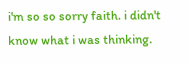i'm so so sorry faith. i didn't know what i was thinking.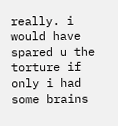really. i would have spared u the torture if only i had some brains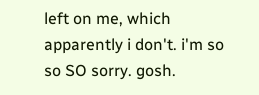left on me, which apparently i don't. i'm so so SO sorry. gosh.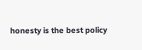honesty is the best policy